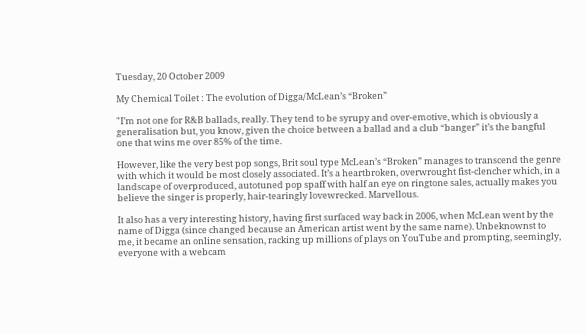Tuesday, 20 October 2009

My Chemical Toilet : The evolution of Digga/McLean’s “Broken”

"I’m not one for R&B ballads, really. They tend to be syrupy and over-emotive, which is obviously a generalisation but, you know, given the choice between a ballad and a club “banger” it’s the bangful one that wins me over 85% of the time.

However, like the very best pop songs, Brit soul type McLean’s “Broken” manages to transcend the genre with which it would be most closely associated. It’s a heartbroken, overwrought fist-clencher which, in a landscape of overproduced, autotuned pop spaff with half an eye on ringtone sales, actually makes you believe the singer is properly, hair-tearingly lovewrecked. Marvellous.

It also has a very interesting history, having first surfaced way back in 2006, when McLean went by the name of Digga (since changed because an American artist went by the same name). Unbeknownst to me, it became an online sensation, racking up millions of plays on YouTube and prompting, seemingly, everyone with a webcam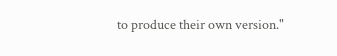to produce their own version."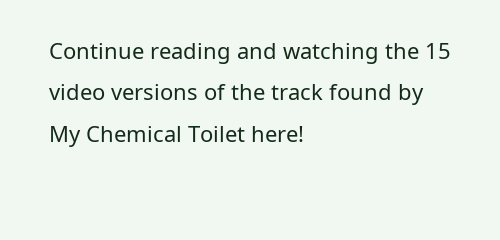Continue reading and watching the 15 video versions of the track found by My Chemical Toilet here!